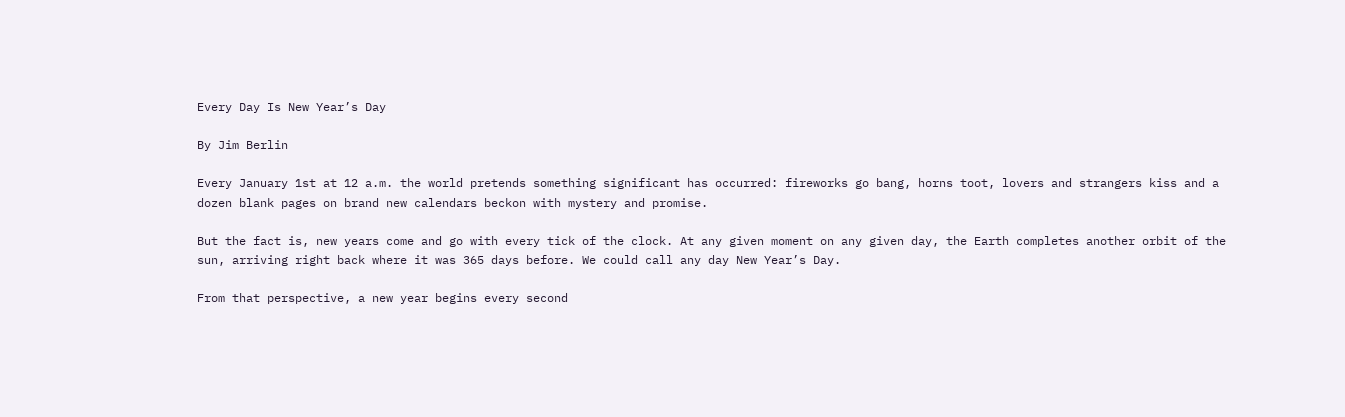Every Day Is New Year’s Day

By Jim Berlin

Every January 1st at 12 a.m. the world pretends something significant has occurred: fireworks go bang, horns toot, lovers and strangers kiss and a dozen blank pages on brand new calendars beckon with mystery and promise.

But the fact is, new years come and go with every tick of the clock. At any given moment on any given day, the Earth completes another orbit of the sun, arriving right back where it was 365 days before. We could call any day New Year’s Day.

From that perspective, a new year begins every second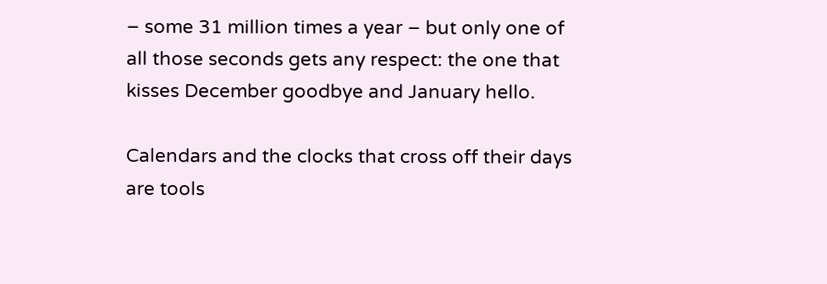– some 31 million times a year – but only one of all those seconds gets any respect: the one that kisses December goodbye and January hello.

Calendars and the clocks that cross off their days are tools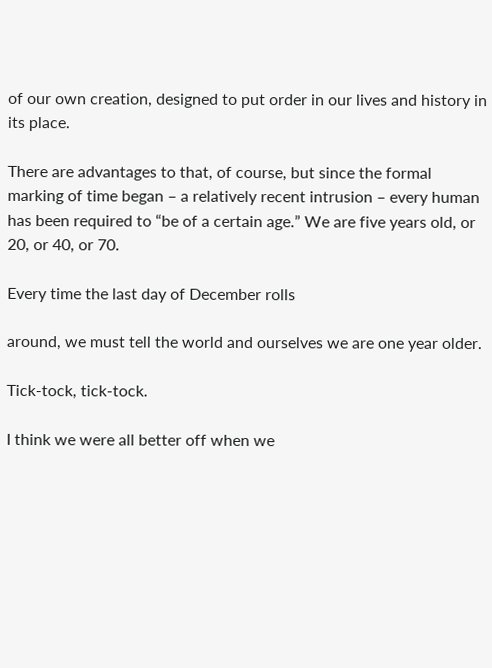of our own creation, designed to put order in our lives and history in its place.

There are advantages to that, of course, but since the formal marking of time began – a relatively recent intrusion – every human has been required to “be of a certain age.” We are five years old, or 20, or 40, or 70.

Every time the last day of December rolls

around, we must tell the world and ourselves we are one year older.

Tick-tock, tick-tock.

I think we were all better off when we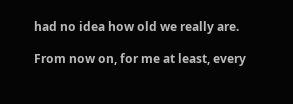had no idea how old we really are.

From now on, for me at least, every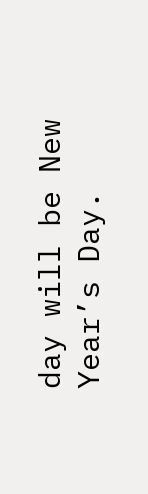day will be New Year’s Day.